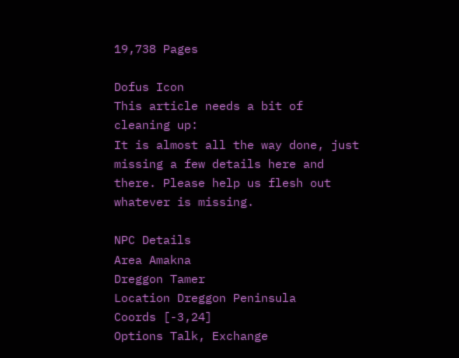19,738 Pages

Dofus Icon
This article needs a bit of cleaning up:
It is almost all the way done, just missing a few details here and there. Please help us flesh out whatever is missing.

NPC Details
Area Amakna
Dreggon Tamer
Location Dreggon Peninsula
Coords [-3,24]
Options Talk, Exchange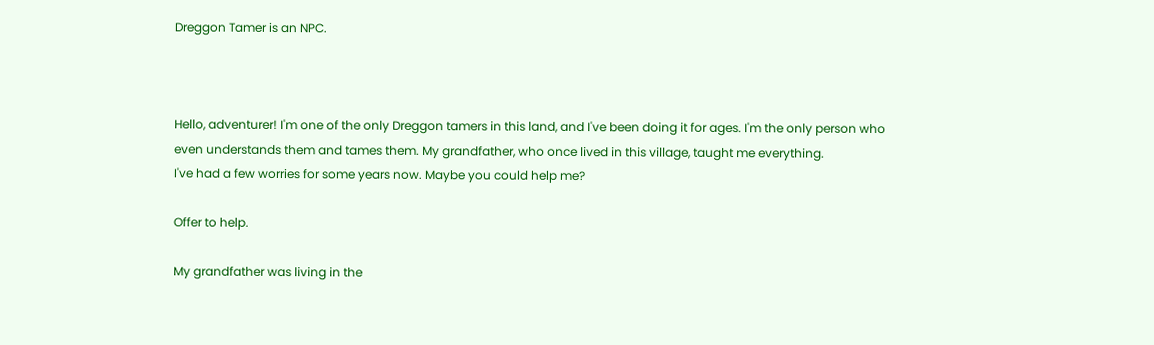Dreggon Tamer is an NPC.



Hello, adventurer! I'm one of the only Dreggon tamers in this land, and I've been doing it for ages. I'm the only person who even understands them and tames them. My grandfather, who once lived in this village, taught me everything.
I've had a few worries for some years now. Maybe you could help me?

Offer to help.

My grandfather was living in the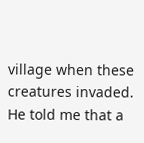village when these creatures invaded. He told me that a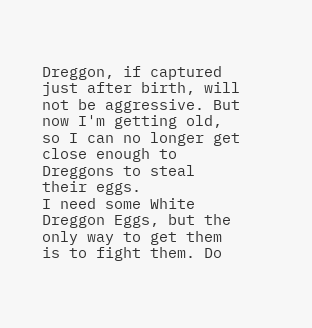Dreggon, if captured just after birth, will not be aggressive. But now I'm getting old, so I can no longer get close enough to Dreggons to steal their eggs.
I need some White Dreggon Eggs, but the only way to get them is to fight them. Do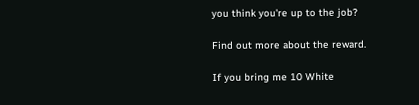you think you're up to the job?

Find out more about the reward.

If you bring me 10 White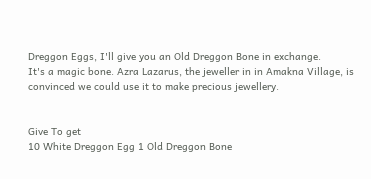Dreggon Eggs, I'll give you an Old Dreggon Bone in exchange.
It's a magic bone. Azra Lazarus, the jeweller in in Amakna Village, is convinced we could use it to make precious jewellery.


Give To get
10 White Dreggon Egg 1 Old Dreggon Bone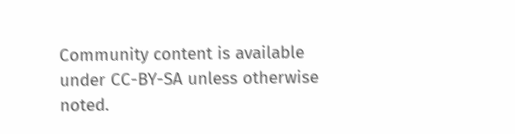Community content is available under CC-BY-SA unless otherwise noted.